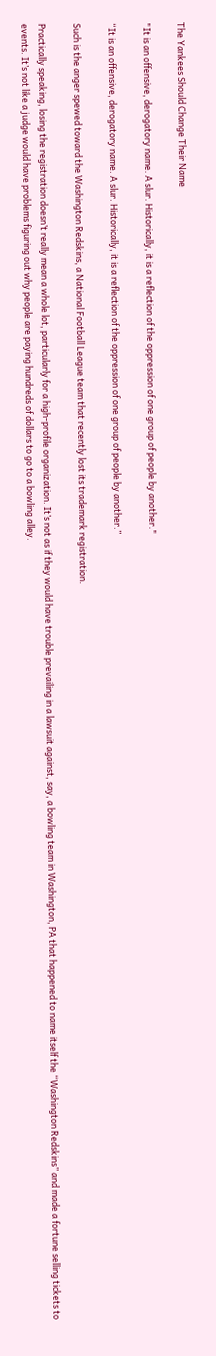The Yankees Should Change Their Name

"It is an offensive, derogatory name. A slur. Historically, it is a reflection of the oppression of one group of people by another."

“It is an offensive, derogatory name. A slur. Historically, it is a reflection of the oppression of one group of people by another.”

Such is the anger spewed toward the Washington Redskins, a National Football League team that recently lost its trademark registration.

Practically speaking, losing the registration doesn’t really mean a whole lot, particularly for a high-profile organization. It’s not as if they would have trouble prevailing in a lawsuit against, say, a bowling team in Washington, PA that happened to name itself the “Washington Redskins” and made a fortune selling tickets to events. It’s not like a judge would have problems figuring out why people are paying hundreds of dollars to go to a bowling alley.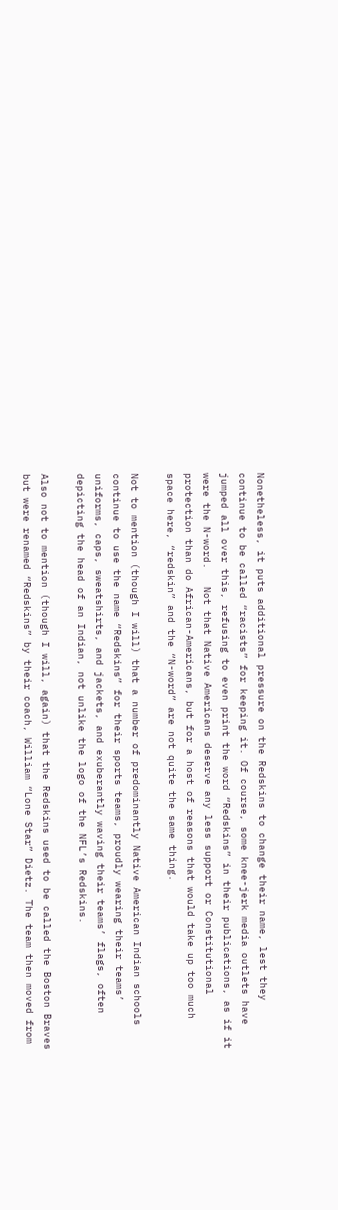Nonetheless, it puts additional pressure on the Redskins to change their name, lest they continue to be called “racists” for keeping it. Of course, some knee-jerk media outlets have jumped all over this, refusing to even print the word “Redskins” in their publications, as if it were the N-word.   Not that Native Americans deserve any less support or Constitutional protection than do African-Americans, but for a host of reasons that would take up too much space here, “redskin” and the “N-word” are not quite the same thing.

Not to mention (though I will) that a number of predominantly Native American Indian schools continue to use the name “Redskins” for their sports teams, proudly wearing their teams’ uniforms, caps, sweatshirts, and jackets, and exuberantly waving their teams’ flags, often depicting the head of an Indian, not unlike the logo of the NFL’s Redskins.

Also not to mention (though I will, again) that the Redskins used to be called the Boston Braves but were renamed “Redskins” by their coach, William “Lone Star” Dietz. The team then moved from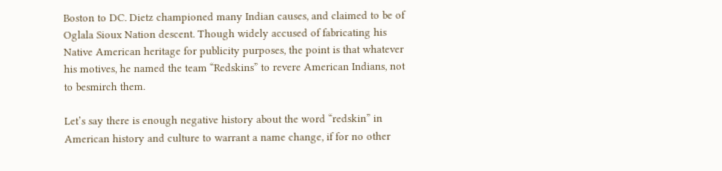Boston to DC. Dietz championed many Indian causes, and claimed to be of Oglala Sioux Nation descent. Though widely accused of fabricating his Native American heritage for publicity purposes, the point is that whatever his motives, he named the team “Redskins” to revere American Indians, not to besmirch them.

Let’s say there is enough negative history about the word “redskin” in American history and culture to warrant a name change, if for no other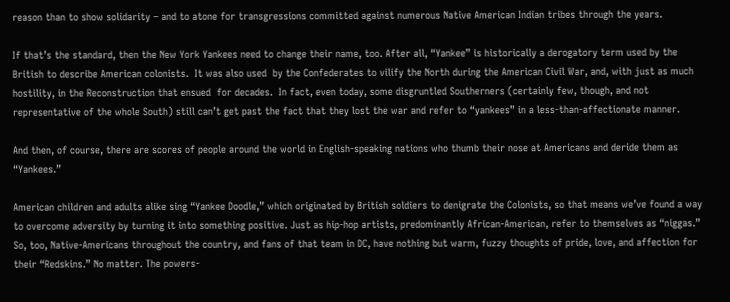reason than to show solidarity – and to atone for transgressions committed against numerous Native American Indian tribes through the years.

If that’s the standard, then the New York Yankees need to change their name, too. After all, “Yankee” is historically a derogatory term used by the British to describe American colonists.  It was also used  by the Confederates to vilify the North during the American Civil War, and, with just as much hostility, in the Reconstruction that ensued  for decades.  In fact, even today, some disgruntled Southerners (certainly few, though, and not representative of the whole South) still can’t get past the fact that they lost the war and refer to “yankees” in a less-than-affectionate manner.

And then, of course, there are scores of people around the world in English-speaking nations who thumb their nose at Americans and deride them as “Yankees.”

American children and adults alike sing “Yankee Doodle,” which originated by British soldiers to denigrate the Colonists, so that means we’ve found a way to overcome adversity by turning it into something positive. Just as hip-hop artists, predominantly African-American, refer to themselves as “niggas.”  So, too, Native-Americans throughout the country, and fans of that team in DC, have nothing but warm, fuzzy thoughts of pride, love, and affection for their “Redskins.” No matter. The powers-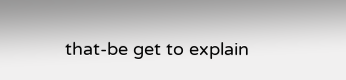that-be get to explain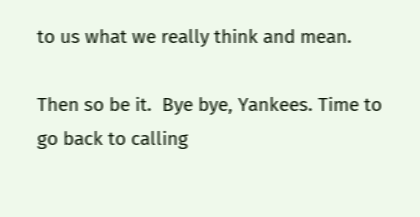to us what we really think and mean.

Then so be it.  Bye bye, Yankees. Time to go back to calling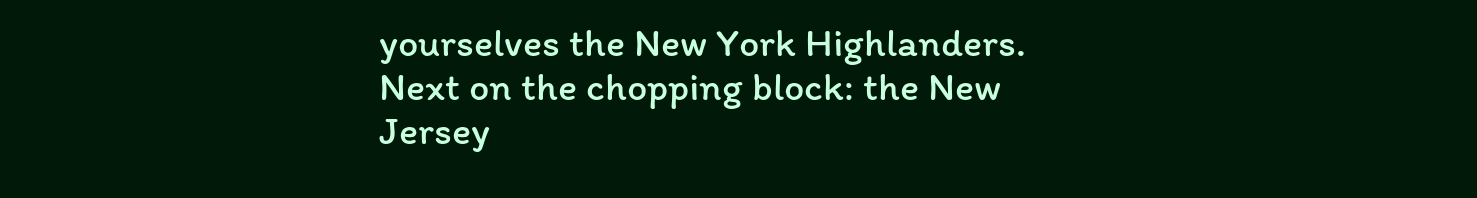yourselves the New York Highlanders. Next on the chopping block: the New Jersey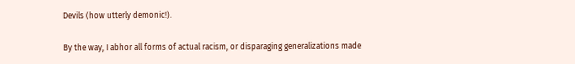Devils (how utterly demonic!).

By the way, I abhor all forms of actual racism, or disparaging generalizations made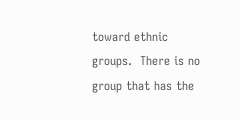toward ethnic groups.  There is no group that has the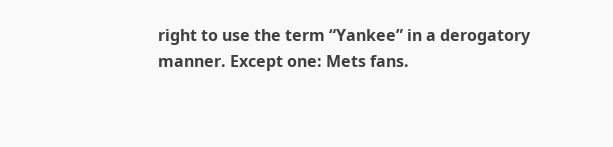right to use the term “Yankee” in a derogatory manner. Except one: Mets fans.